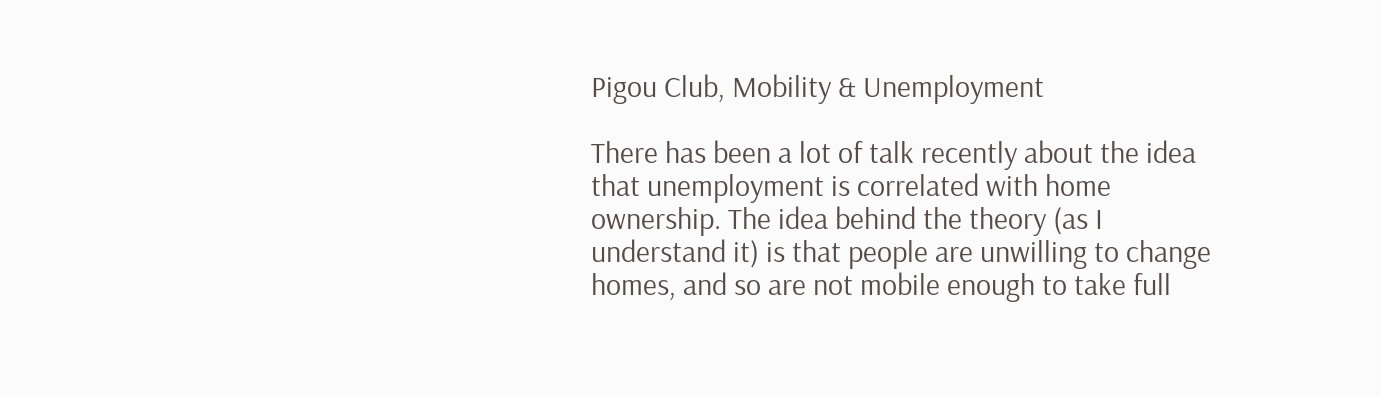Pigou Club, Mobility & Unemployment

There has been a lot of talk recently about the idea that unemployment is correlated with home ownership. The idea behind the theory (as I understand it) is that people are unwilling to change homes, and so are not mobile enough to take full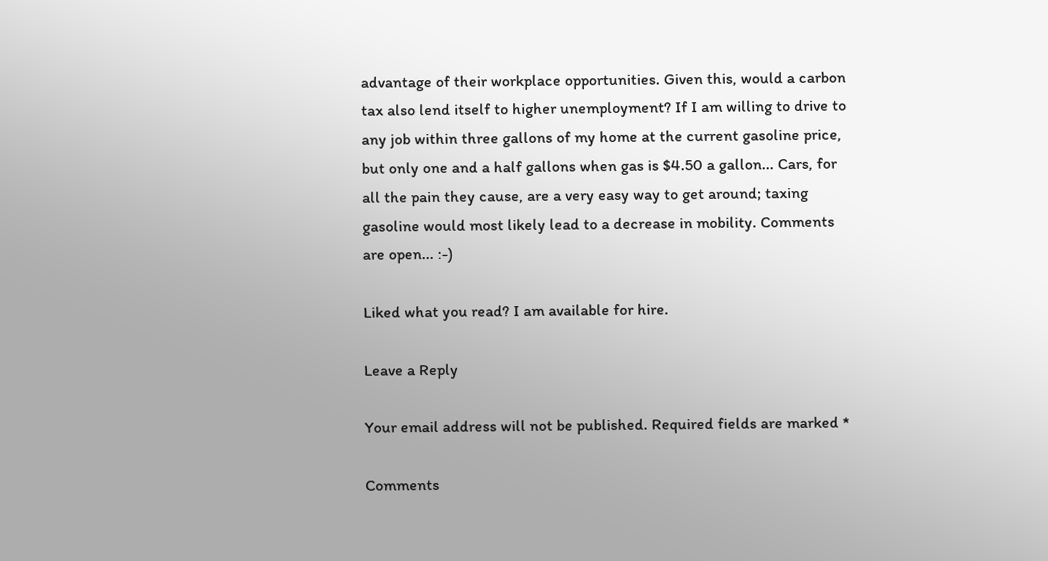advantage of their workplace opportunities. Given this, would a carbon tax also lend itself to higher unemployment? If I am willing to drive to any job within three gallons of my home at the current gasoline price, but only one and a half gallons when gas is $4.50 a gallon... Cars, for all the pain they cause, are a very easy way to get around; taxing gasoline would most likely lead to a decrease in mobility. Comments are open... :-)

Liked what you read? I am available for hire.

Leave a Reply

Your email address will not be published. Required fields are marked *

Comments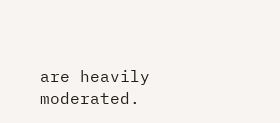are heavily moderated.